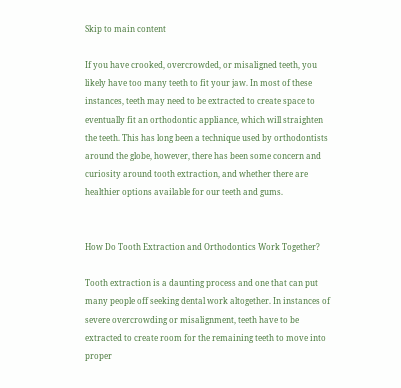Skip to main content

If you have crooked, overcrowded, or misaligned teeth, you likely have too many teeth to fit your jaw. In most of these instances, teeth may need to be extracted to create space to eventually fit an orthodontic appliance, which will straighten the teeth. This has long been a technique used by orthodontists around the globe, however, there has been some concern and curiosity around tooth extraction, and whether there are healthier options available for our teeth and gums.


How Do Tooth Extraction and Orthodontics Work Together?

Tooth extraction is a daunting process and one that can put many people off seeking dental work altogether. In instances of severe overcrowding or misalignment, teeth have to be extracted to create room for the remaining teeth to move into proper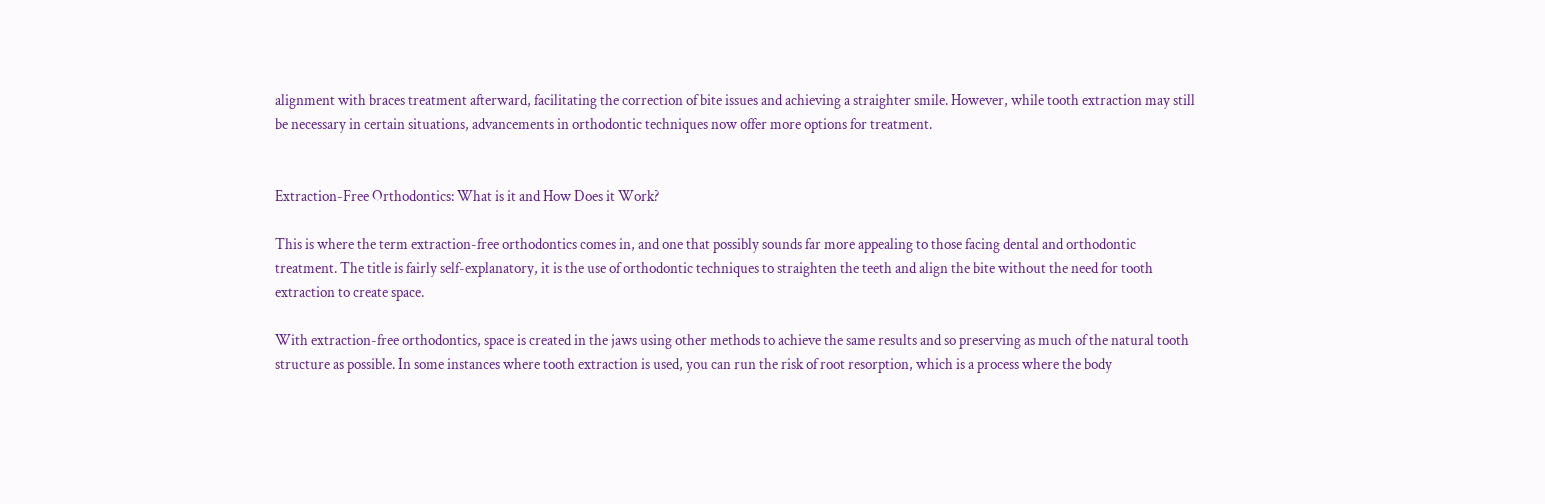alignment with braces treatment afterward, facilitating the correction of bite issues and achieving a straighter smile. However, while tooth extraction may still be necessary in certain situations, advancements in orthodontic techniques now offer more options for treatment.


Extraction-Free Orthodontics: What is it and How Does it Work?

This is where the term extraction-free orthodontics comes in, and one that possibly sounds far more appealing to those facing dental and orthodontic treatment. The title is fairly self-explanatory, it is the use of orthodontic techniques to straighten the teeth and align the bite without the need for tooth extraction to create space.

With extraction-free orthodontics, space is created in the jaws using other methods to achieve the same results and so preserving as much of the natural tooth structure as possible. In some instances where tooth extraction is used, you can run the risk of root resorption, which is a process where the body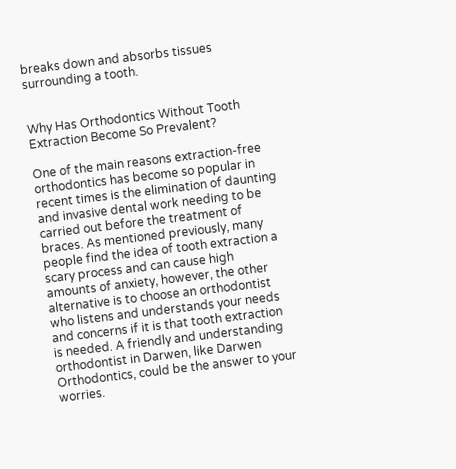breaks down and absorbs tissues surrounding a tooth.


Why Has Orthodontics Without Tooth Extraction Become So Prevalent?

One of the main reasons extraction-free orthodontics has become so popular in recent times is the elimination of daunting and invasive dental work needing to be carried out before the treatment of braces. As mentioned previously, many people find the idea of tooth extraction a scary process and can cause high amounts of anxiety, however, the other alternative is to choose an orthodontist who listens and understands your needs and concerns if it is that tooth extraction is needed. A friendly and understanding orthodontist in Darwen, like Darwen Orthodontics, could be the answer to your worries.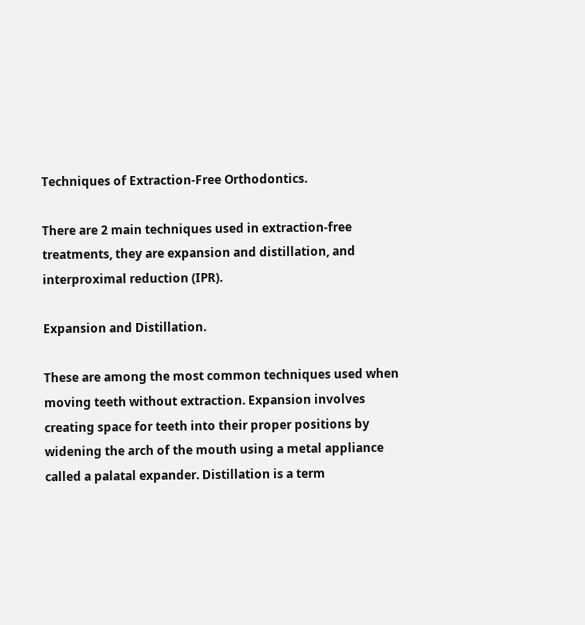Techniques of Extraction-Free Orthodontics.

There are 2 main techniques used in extraction-free treatments, they are expansion and distillation, and interproximal reduction (IPR).

Expansion and Distillation.

These are among the most common techniques used when moving teeth without extraction. Expansion involves creating space for teeth into their proper positions by widening the arch of the mouth using a metal appliance called a palatal expander. Distillation is a term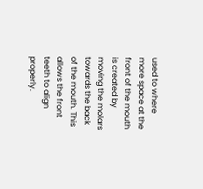used to where more space at the front of the mouth is created by moving the molars towards the back of the mouth. This allows the front teeth to align properly.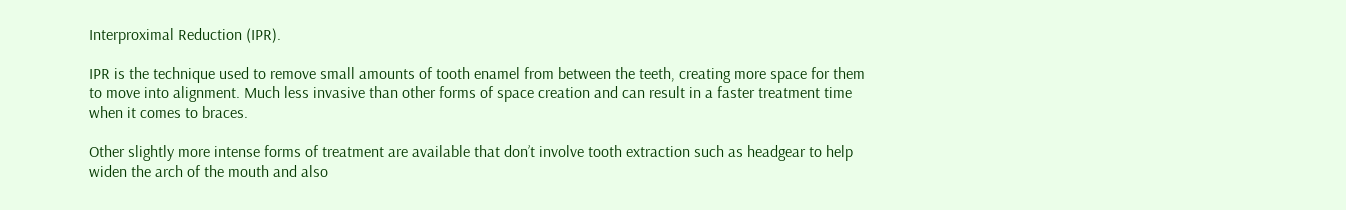Interproximal Reduction (IPR).

IPR is the technique used to remove small amounts of tooth enamel from between the teeth, creating more space for them to move into alignment. Much less invasive than other forms of space creation and can result in a faster treatment time when it comes to braces.

Other slightly more intense forms of treatment are available that don’t involve tooth extraction such as headgear to help widen the arch of the mouth and also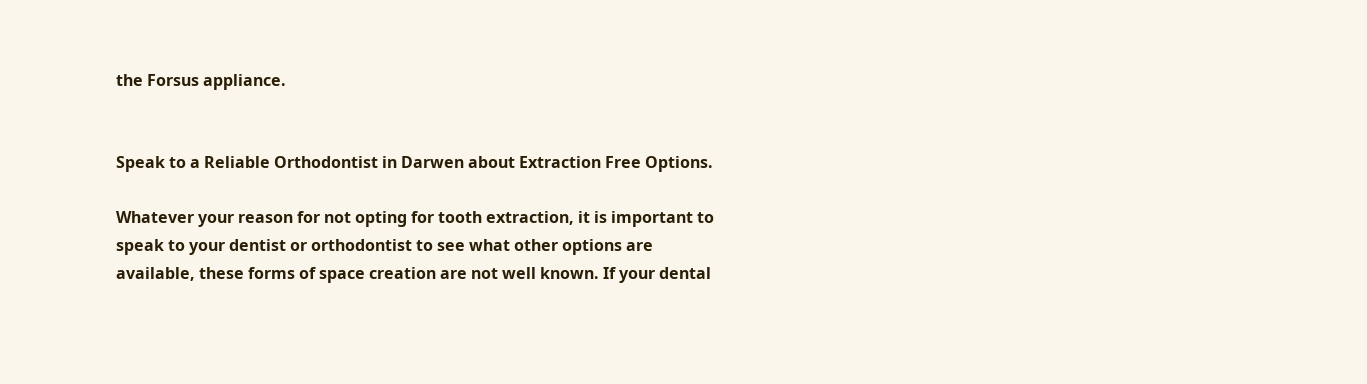the Forsus appliance.


Speak to a Reliable Orthodontist in Darwen about Extraction Free Options.

Whatever your reason for not opting for tooth extraction, it is important to speak to your dentist or orthodontist to see what other options are available, these forms of space creation are not well known. If your dental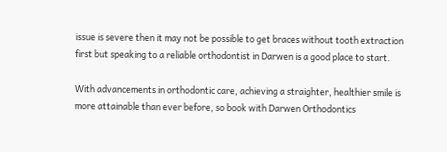issue is severe then it may not be possible to get braces without tooth extraction first but speaking to a reliable orthodontist in Darwen is a good place to start.

With advancements in orthodontic care, achieving a straighter, healthier smile is more attainable than ever before, so book with Darwen Orthodontics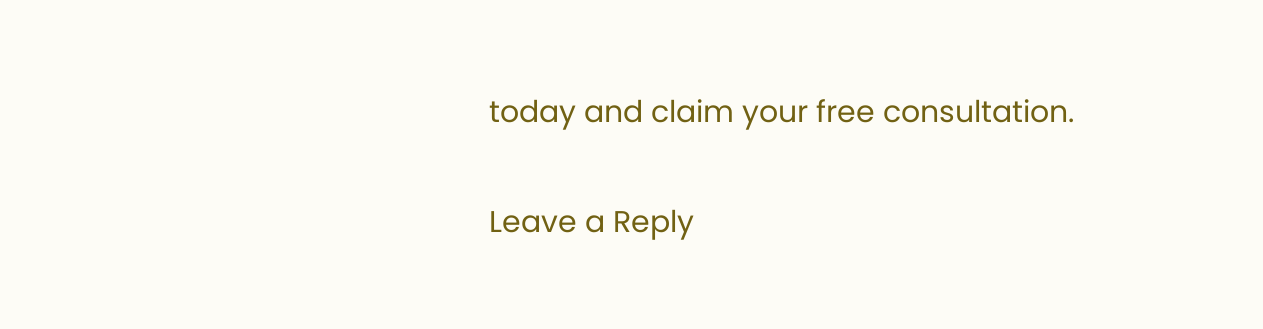today and claim your free consultation.

Leave a Reply